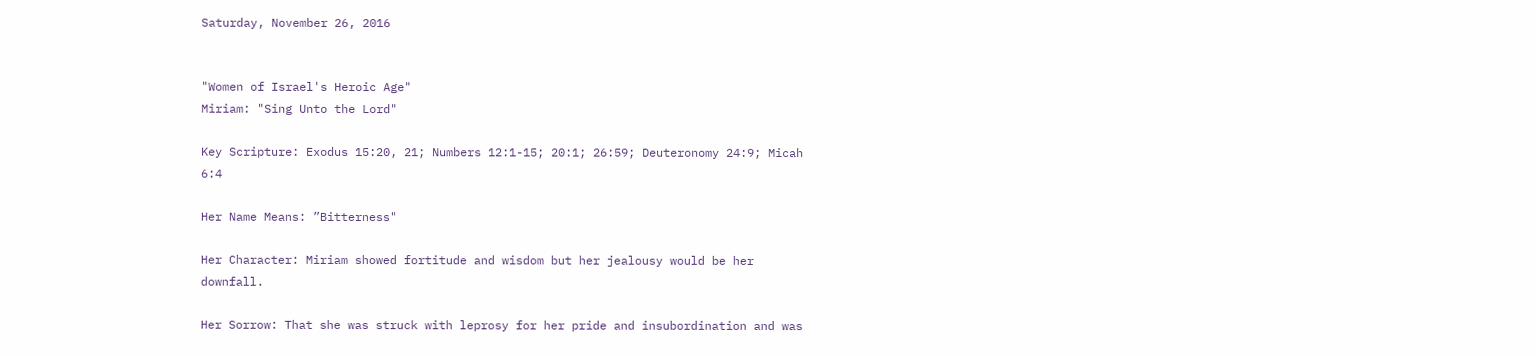Saturday, November 26, 2016


"Women of Israel's Heroic Age"
Miriam: "Sing Unto the Lord"

Key Scripture: Exodus 15:20, 21; Numbers 12:1-15; 20:1; 26:59; Deuteronomy 24:9; Micah 6:4

Her Name Means: ”Bitterness"

Her Character: Miriam showed fortitude and wisdom but her jealousy would be her downfall.

Her Sorrow: That she was struck with leprosy for her pride and insubordination and was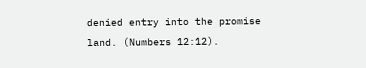denied entry into the promise land. (Numbers 12:12).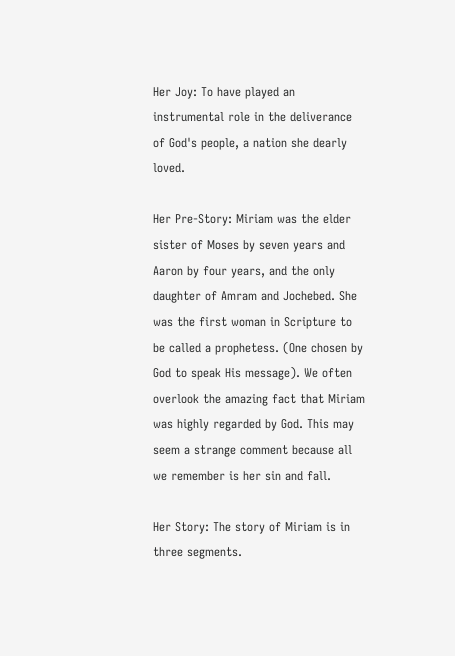Her Joy: To have played an instrumental role in the deliverance of God's people, a nation she dearly loved.

Her Pre-Story: Miriam was the elder sister of Moses by seven years and Aaron by four years, and the only daughter of Amram and Jochebed. She was the first woman in Scripture to be called a prophetess. (One chosen by God to speak His message). We often overlook the amazing fact that Miriam was highly regarded by God. This may seem a strange comment because all we remember is her sin and fall.

Her Story: The story of Miriam is in three segments.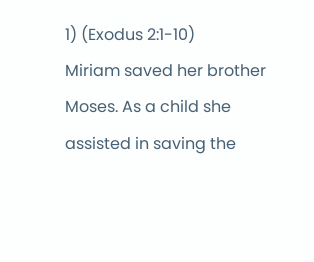1) (Exodus 2:1-10)
Miriam saved her brother Moses. As a child she assisted in saving the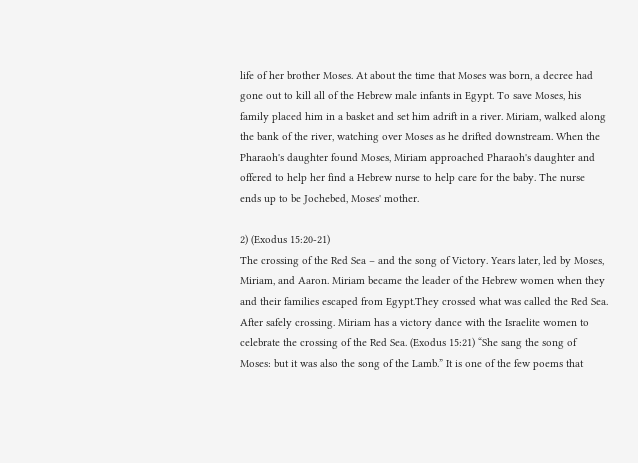life of her brother Moses. At about the time that Moses was born, a decree had gone out to kill all of the Hebrew male infants in Egypt. To save Moses, his family placed him in a basket and set him adrift in a river. Miriam, walked along the bank of the river, watching over Moses as he drifted downstream. When the Pharaoh's daughter found Moses, Miriam approached Pharaoh's daughter and offered to help her find a Hebrew nurse to help care for the baby. The nurse ends up to be Jochebed, Moses' mother.

2) (Exodus 15:20-21)
The crossing of the Red Sea – and the song of Victory. Years later, led by Moses, Miriam, and Aaron. Miriam became the leader of the Hebrew women when they and their families escaped from Egypt.They crossed what was called the Red Sea. After safely crossing. Miriam has a victory dance with the Israelite women to celebrate the crossing of the Red Sea. (Exodus 15:21) “She sang the song of Moses: but it was also the song of the Lamb.” It is one of the few poems that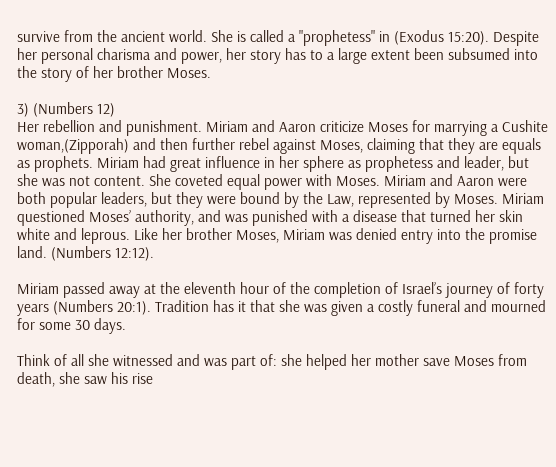survive from the ancient world. She is called a "prophetess" in (Exodus 15:20). Despite her personal charisma and power, her story has to a large extent been subsumed into the story of her brother Moses.

3) (Numbers 12)
Her rebellion and punishment. Miriam and Aaron criticize Moses for marrying a Cushite woman,(Zipporah) and then further rebel against Moses, claiming that they are equals as prophets. Miriam had great influence in her sphere as prophetess and leader, but she was not content. She coveted equal power with Moses. Miriam and Aaron were both popular leaders, but they were bound by the Law, represented by Moses. Miriam questioned Moses’ authority, and was punished with a disease that turned her skin white and leprous. Like her brother Moses, Miriam was denied entry into the promise land. (Numbers 12:12).

Miriam passed away at the eleventh hour of the completion of Israel’s journey of forty years (Numbers 20:1). Tradition has it that she was given a costly funeral and mourned for some 30 days.

Think of all she witnessed and was part of: she helped her mother save Moses from death, she saw his rise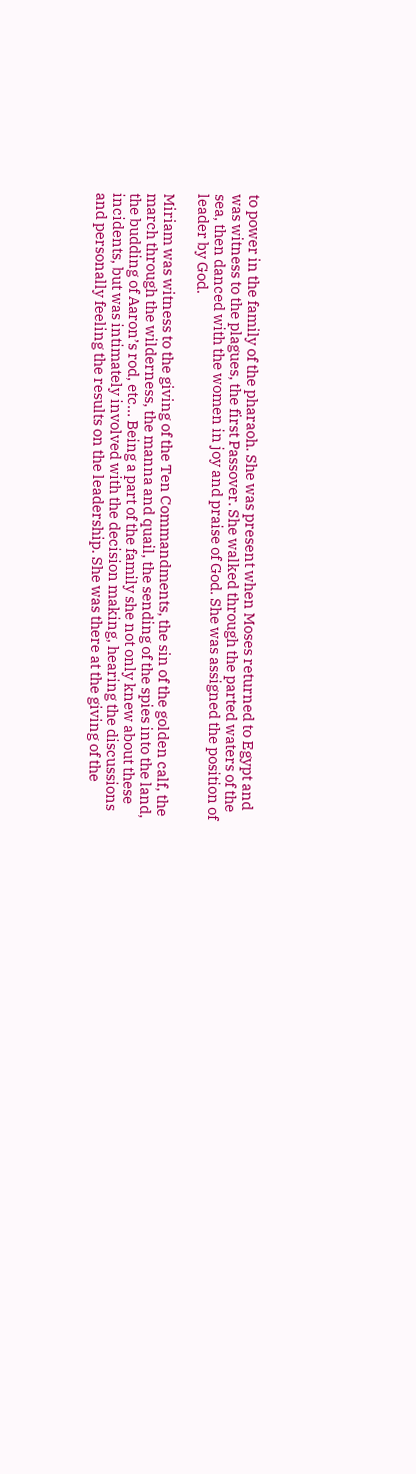to power in the family of the pharaoh. She was present when Moses returned to Egypt and was witness to the plagues, the first Passover. She walked through the parted waters of the sea, then danced with the women in joy and praise of God. She was assigned the position of leader by God.

Miriam was witness to the giving of the Ten Commandments, the sin of the golden calf, the march through the wilderness, the manna and quail, the sending of the spies into the land, the budding of Aaron’s rod, etc… Being a part of the family she not only knew about these incidents, but was intimately involved with the decision making, hearing the discussions and personally feeling the results on the leadership. She was there at the giving of the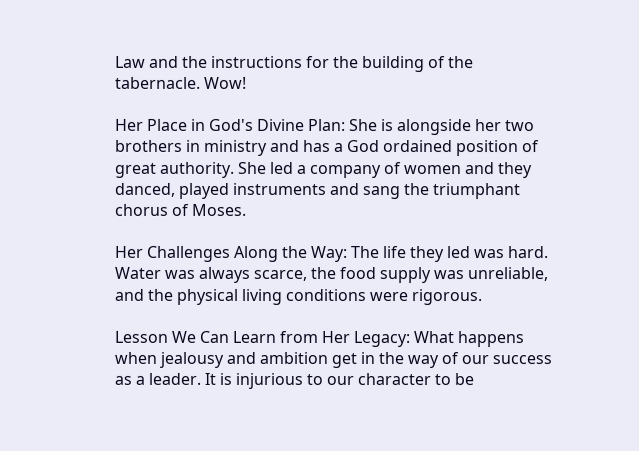Law and the instructions for the building of the tabernacle. Wow!

Her Place in God's Divine Plan: She is alongside her two brothers in ministry and has a God ordained position of great authority. She led a company of women and they danced, played instruments and sang the triumphant chorus of Moses.

Her Challenges Along the Way: The life they led was hard. Water was always scarce, the food supply was unreliable, and the physical living conditions were rigorous.

Lesson We Can Learn from Her Legacy: What happens when jealousy and ambition get in the way of our success as a leader. It is injurious to our character to be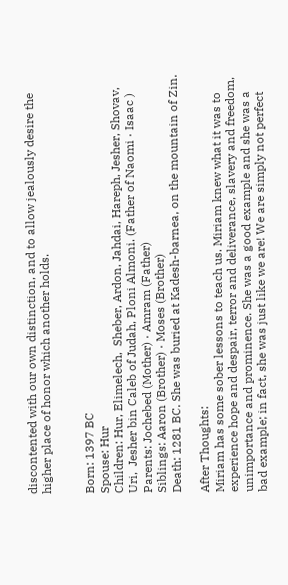discontented with our own distinction, and to allow jealously desire the higher place of honor which another holds.


Born: 1397 BC
Spouse: Hur
Children: Hur, Elimelech,  Sheber, Ardon, Jahdai, Hareph, Jesher, Shovav, Uri,  Jesher bin Caleb of Judah, Ploni Almoni. (Father of Naomi · Isaac )
Parents: Jochebed (Mother) · Amram (Father)
Siblings: Aaron (Brother) · Moses (Brother)
Death: 1281 BC. She was buried at Kadesh-barnea, on the mountain of Zin.

After Thoughts:
Miriam has some sober lessons to teach us. Miriam knew what it was to experience hope and despair, terror and deliverance, slavery and freedom, unimportance and prominence. She was a good example and she was a bad example; in fact, she was just like we are! We are simply not perfect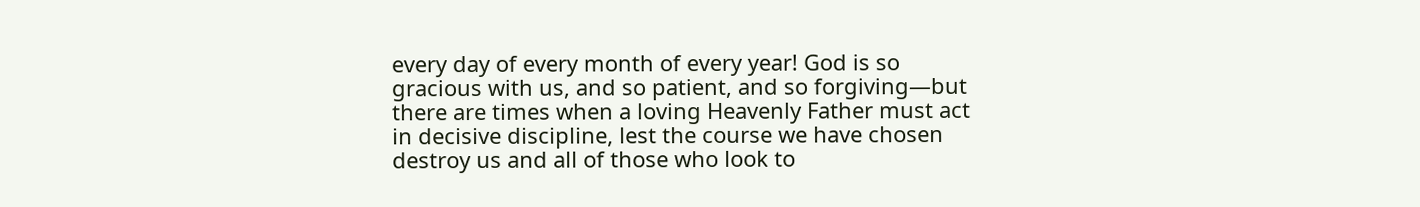every day of every month of every year! God is so gracious with us, and so patient, and so forgiving—but there are times when a loving Heavenly Father must act in decisive discipline, lest the course we have chosen destroy us and all of those who look to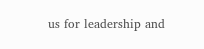us for leadership and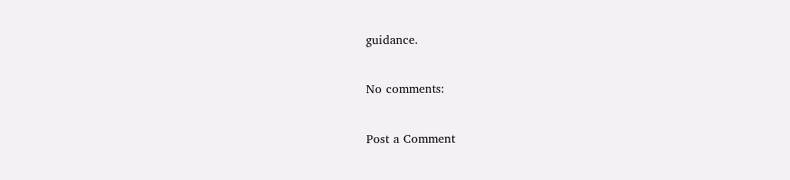guidance.

No comments:

Post a Comment